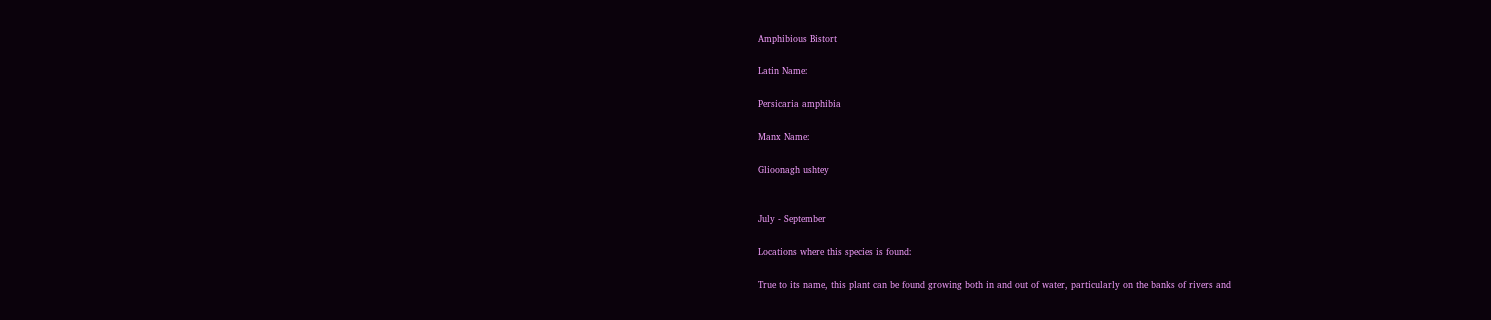Amphibious Bistort

Latin Name:

Persicaria amphibia

Manx Name:

Glioonagh ushtey


July - September

Locations where this species is found:

True to its name, this plant can be found growing both in and out of water, particularly on the banks of rivers and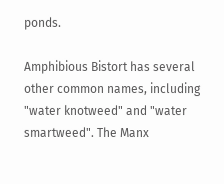ponds.

Amphibious Bistort has several other common names, including "water knotweed" and "water smartweed". The Manx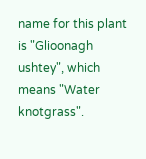name for this plant is "Glioonagh ushtey", which means "Water knotgrass".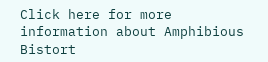Click here for more information about Amphibious Bistort